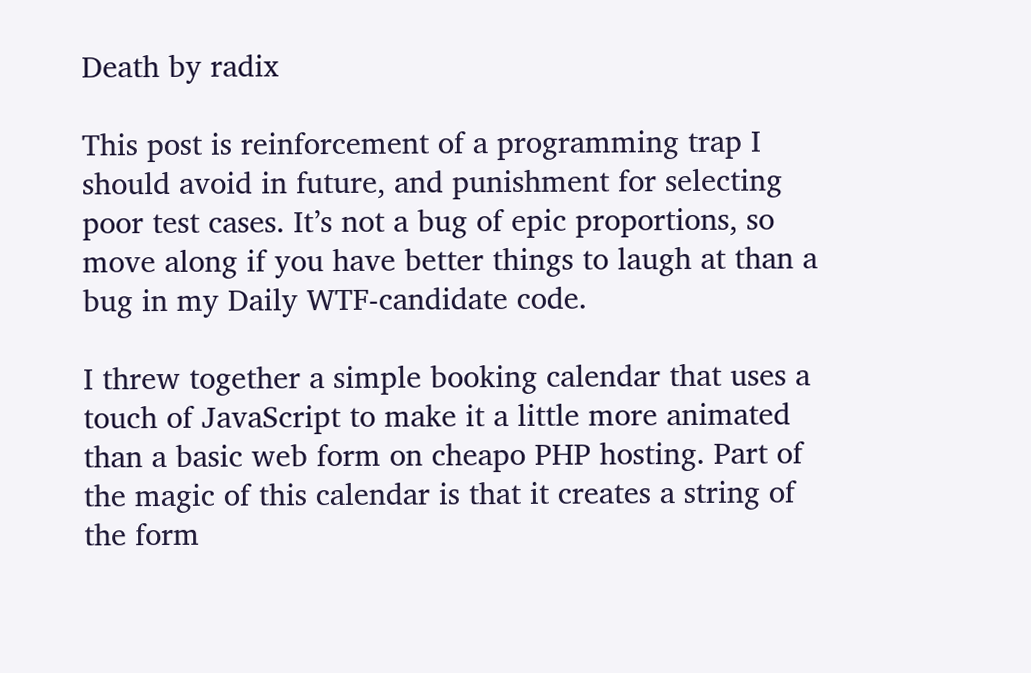Death by radix

This post is reinforcement of a programming trap I should avoid in future, and punishment for selecting poor test cases. It’s not a bug of epic proportions, so move along if you have better things to laugh at than a bug in my Daily WTF-candidate code.

I threw together a simple booking calendar that uses a touch of JavaScript to make it a little more animated than a basic web form on cheapo PHP hosting. Part of the magic of this calendar is that it creates a string of the form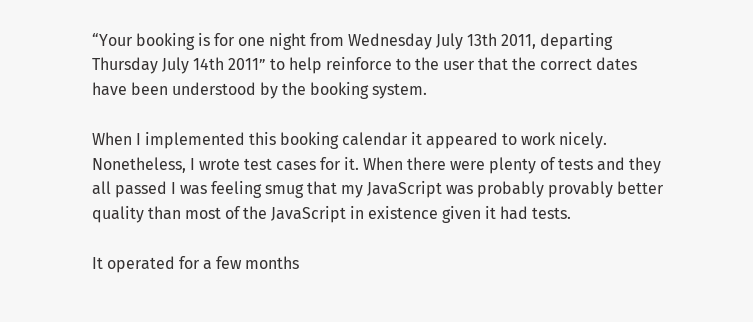“Your booking is for one night from Wednesday July 13th 2011, departing Thursday July 14th 2011” to help reinforce to the user that the correct dates have been understood by the booking system.

When I implemented this booking calendar it appeared to work nicely. Nonetheless, I wrote test cases for it. When there were plenty of tests and they all passed I was feeling smug that my JavaScript was probably provably better quality than most of the JavaScript in existence given it had tests.

It operated for a few months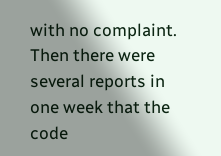with no complaint. Then there were several reports in one week that the code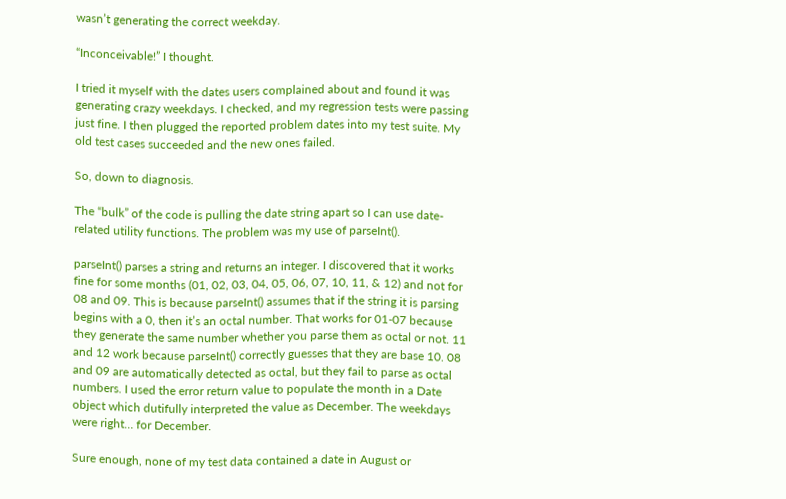wasn’t generating the correct weekday.

“Inconceivable!” I thought.

I tried it myself with the dates users complained about and found it was generating crazy weekdays. I checked, and my regression tests were passing just fine. I then plugged the reported problem dates into my test suite. My old test cases succeeded and the new ones failed.

So, down to diagnosis.

The “bulk” of the code is pulling the date string apart so I can use date-related utility functions. The problem was my use of parseInt().

parseInt() parses a string and returns an integer. I discovered that it works fine for some months (01, 02, 03, 04, 05, 06, 07, 10, 11, & 12) and not for 08 and 09. This is because parseInt() assumes that if the string it is parsing begins with a 0, then it’s an octal number. That works for 01-07 because they generate the same number whether you parse them as octal or not. 11 and 12 work because parseInt() correctly guesses that they are base 10. 08 and 09 are automatically detected as octal, but they fail to parse as octal numbers. I used the error return value to populate the month in a Date object which dutifully interpreted the value as December. The weekdays were right… for December.

Sure enough, none of my test data contained a date in August or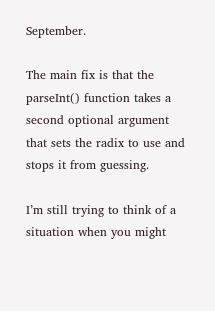September.

The main fix is that the parseInt() function takes a second optional argument that sets the radix to use and stops it from guessing.

I’m still trying to think of a situation when you might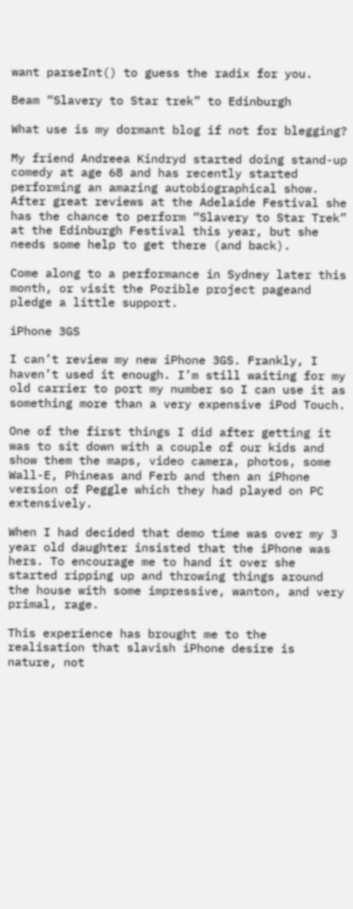want parseInt() to guess the radix for you.

Beam “Slavery to Star trek” to Edinburgh

What use is my dormant blog if not for blegging?

My friend Andreea Kindryd started doing stand-up comedy at age 68 and has recently started performing an amazing autobiographical show. After great reviews at the Adelaide Festival she has the chance to perform “Slavery to Star Trek” at the Edinburgh Festival this year, but she needs some help to get there (and back).

Come along to a performance in Sydney later this month, or visit the Pozible project pageand pledge a little support.

iPhone 3GS

I can’t review my new iPhone 3GS. Frankly, I haven’t used it enough. I’m still waiting for my old carrier to port my number so I can use it as something more than a very expensive iPod Touch.

One of the first things I did after getting it was to sit down with a couple of our kids and show them the maps, video camera, photos, some Wall-E, Phineas and Ferb and then an iPhone version of Peggle which they had played on PC extensively.

When I had decided that demo time was over my 3 year old daughter insisted that the iPhone was hers. To encourage me to hand it over she started ripping up and throwing things around the house with some impressive, wanton, and very primal, rage.

This experience has brought me to the realisation that slavish iPhone desire is nature, not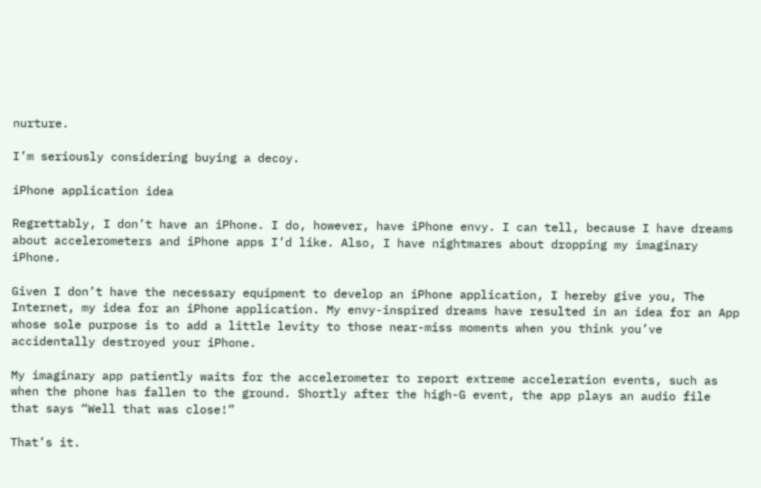nurture.

I’m seriously considering buying a decoy.

iPhone application idea

Regrettably, I don’t have an iPhone. I do, however, have iPhone envy. I can tell, because I have dreams about accelerometers and iPhone apps I’d like. Also, I have nightmares about dropping my imaginary iPhone.

Given I don’t have the necessary equipment to develop an iPhone application, I hereby give you, The Internet, my idea for an iPhone application. My envy-inspired dreams have resulted in an idea for an App whose sole purpose is to add a little levity to those near-miss moments when you think you’ve accidentally destroyed your iPhone.

My imaginary app patiently waits for the accelerometer to report extreme acceleration events, such as when the phone has fallen to the ground. Shortly after the high-G event, the app plays an audio file that says “Well that was close!”

That’s it.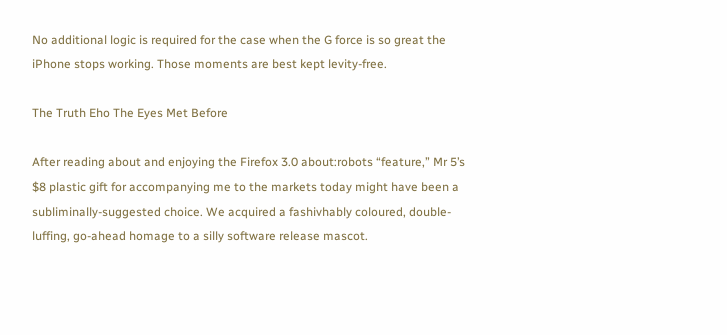No additional logic is required for the case when the G force is so great the iPhone stops working. Those moments are best kept levity-free.

The Truth Eho The Eyes Met Before

After reading about and enjoying the Firefox 3.0 about:robots “feature,” Mr 5’s $8 plastic gift for accompanying me to the markets today might have been a subliminally-suggested choice. We acquired a fashivhably coloured, double-luffing, go-ahead homage to a silly software release mascot.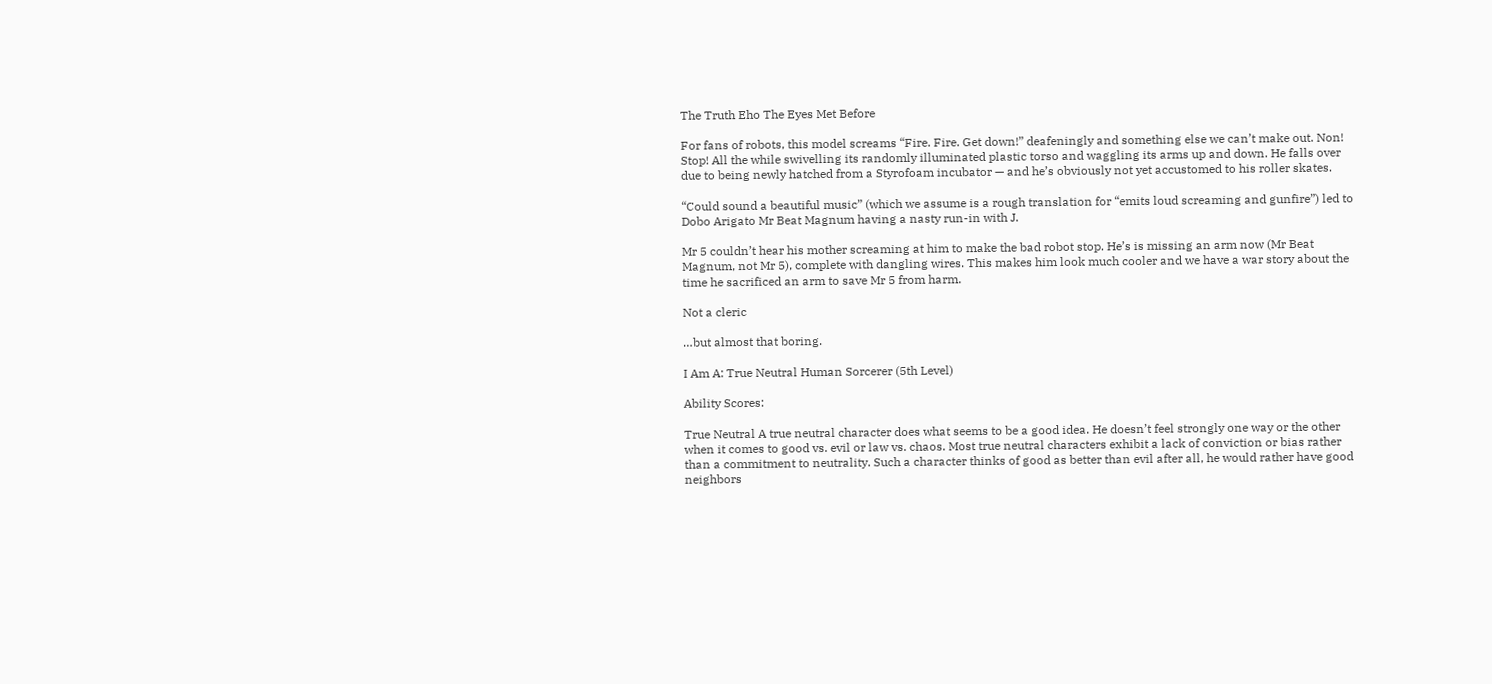The Truth Eho The Eyes Met Before

For fans of robots, this model screams “Fire. Fire. Get down!” deafeningly and something else we can’t make out. Non! Stop! All the while swivelling its randomly illuminated plastic torso and waggling its arms up and down. He falls over due to being newly hatched from a Styrofoam incubator — and he’s obviously not yet accustomed to his roller skates.

“Could sound a beautiful music” (which we assume is a rough translation for “emits loud screaming and gunfire”) led to Dobo Arigato Mr Beat Magnum having a nasty run-in with J.

Mr 5 couldn’t hear his mother screaming at him to make the bad robot stop. He’s is missing an arm now (Mr Beat Magnum, not Mr 5), complete with dangling wires. This makes him look much cooler and we have a war story about the time he sacrificed an arm to save Mr 5 from harm.

Not a cleric

…but almost that boring.

I Am A: True Neutral Human Sorcerer (5th Level)

Ability Scores:

True Neutral A true neutral character does what seems to be a good idea. He doesn’t feel strongly one way or the other when it comes to good vs. evil or law vs. chaos. Most true neutral characters exhibit a lack of conviction or bias rather than a commitment to neutrality. Such a character thinks of good as better than evil after all, he would rather have good neighbors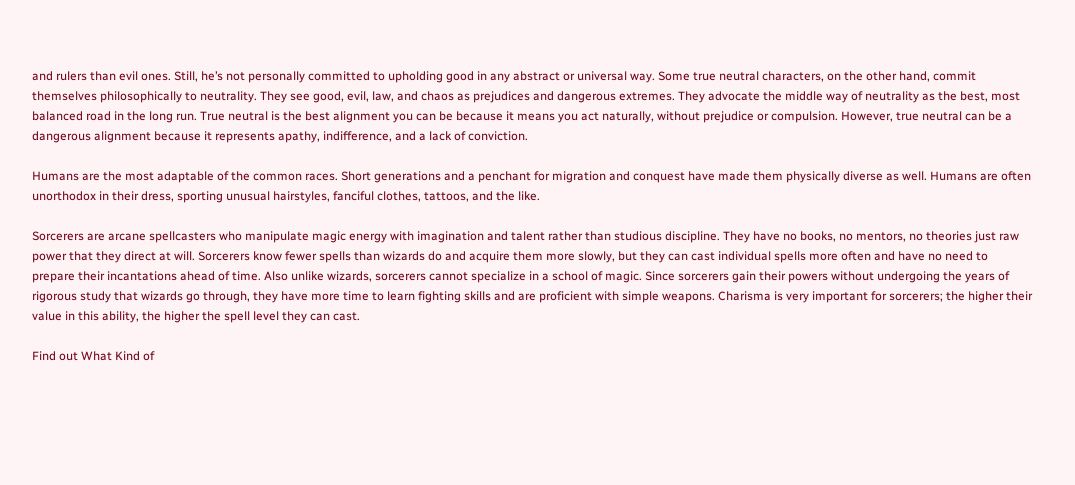and rulers than evil ones. Still, he’s not personally committed to upholding good in any abstract or universal way. Some true neutral characters, on the other hand, commit themselves philosophically to neutrality. They see good, evil, law, and chaos as prejudices and dangerous extremes. They advocate the middle way of neutrality as the best, most balanced road in the long run. True neutral is the best alignment you can be because it means you act naturally, without prejudice or compulsion. However, true neutral can be a dangerous alignment because it represents apathy, indifference, and a lack of conviction.

Humans are the most adaptable of the common races. Short generations and a penchant for migration and conquest have made them physically diverse as well. Humans are often unorthodox in their dress, sporting unusual hairstyles, fanciful clothes, tattoos, and the like.

Sorcerers are arcane spellcasters who manipulate magic energy with imagination and talent rather than studious discipline. They have no books, no mentors, no theories just raw power that they direct at will. Sorcerers know fewer spells than wizards do and acquire them more slowly, but they can cast individual spells more often and have no need to prepare their incantations ahead of time. Also unlike wizards, sorcerers cannot specialize in a school of magic. Since sorcerers gain their powers without undergoing the years of rigorous study that wizards go through, they have more time to learn fighting skills and are proficient with simple weapons. Charisma is very important for sorcerers; the higher their value in this ability, the higher the spell level they can cast.

Find out What Kind of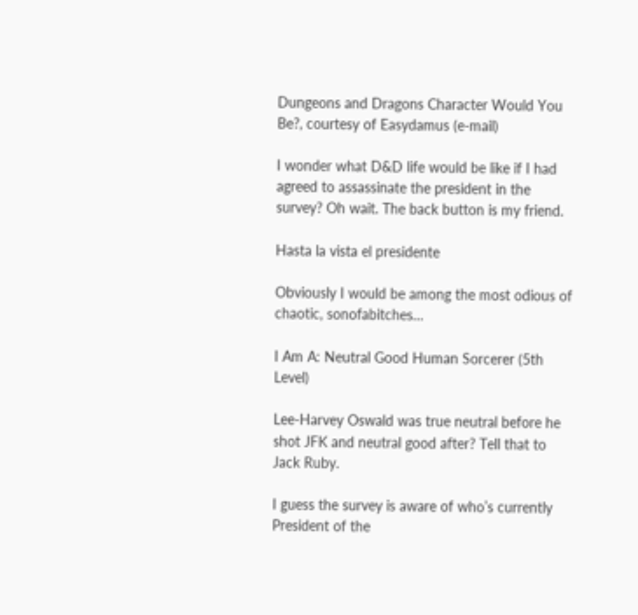Dungeons and Dragons Character Would You Be?, courtesy of Easydamus (e-mail)

I wonder what D&D life would be like if I had agreed to assassinate the president in the survey? Oh wait. The back button is my friend.

Hasta la vista el presidente

Obviously I would be among the most odious of chaotic, sonofabitches…

I Am A: Neutral Good Human Sorcerer (5th Level)

Lee-Harvey Oswald was true neutral before he shot JFK and neutral good after? Tell that to Jack Ruby.

I guess the survey is aware of who’s currently President of the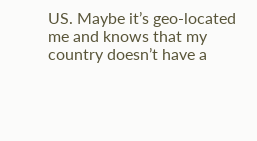US. Maybe it’s geo-located me and knows that my country doesn’t have a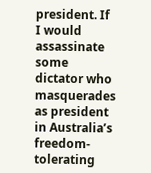president. If I would assassinate some dictator who masquerades as president in Australia’s freedom-tolerating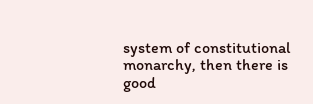system of constitutional monarchy, then there is good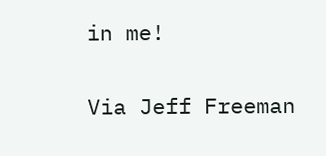in me!

Via Jeff Freeman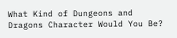What Kind of Dungeons and Dragons Character Would You Be?